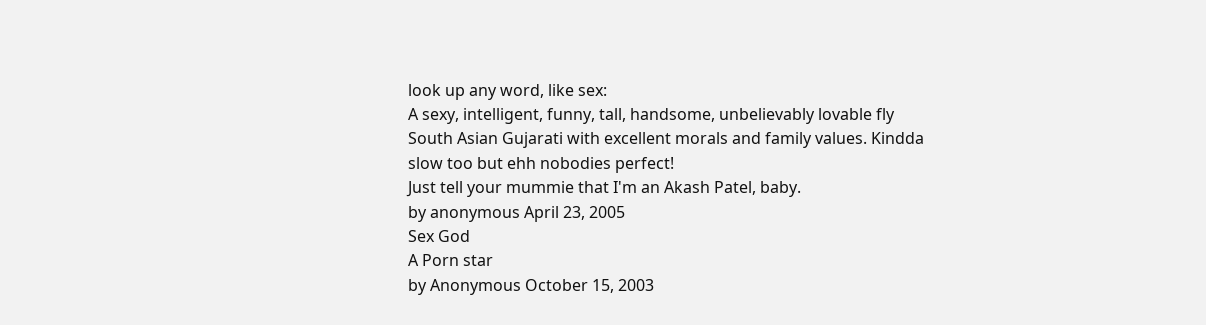look up any word, like sex:
A sexy, intelligent, funny, tall, handsome, unbelievably lovable fly South Asian Gujarati with excellent morals and family values. Kindda slow too but ehh nobodies perfect!
Just tell your mummie that I'm an Akash Patel, baby.
by anonymous April 23, 2005
Sex God
A Porn star
by Anonymous October 15, 2003